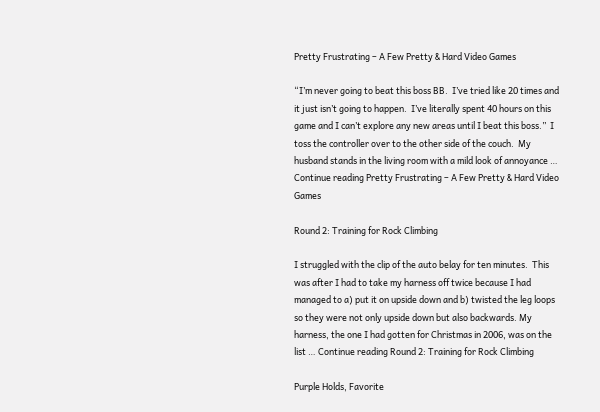Pretty Frustrating – A Few Pretty & Hard Video Games

“I’m never going to beat this boss BB.  I’ve tried like 20 times and it just isn’t going to happen.  I’ve literally spent 40 hours on this game and I can’t explore any new areas until I beat this boss.”  I toss the controller over to the other side of the couch.  My husband stands in the living room with a mild look of annoyance … Continue reading Pretty Frustrating – A Few Pretty & Hard Video Games

Round 2: Training for Rock Climbing

I struggled with the clip of the auto belay for ten minutes.  This was after I had to take my harness off twice because I had managed to a) put it on upside down and b) twisted the leg loops so they were not only upside down but also backwards. My harness, the one I had gotten for Christmas in 2006, was on the list … Continue reading Round 2: Training for Rock Climbing

Purple Holds, Favorite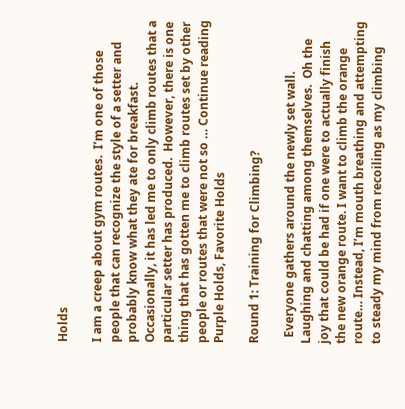Holds

I am a creep about gym routes.  I’m one of those people that can recognize the style of a setter and probably know what they ate for breakfast.  Occasionally, it has led me to only climb routes that a particular setter has produced.  However, there is one thing that has gotten me to climb routes set by other people or routes that were not so … Continue reading Purple Holds, Favorite Holds

Round 1: Training for Climbing?

  Everyone gathers around the newly set wall. Laughing and chatting among themselves.  Oh the joy that could be had if one were to actually finish the new orange route. I want to climb the orange route… Instead, I’m mouth breathing and attempting to steady my mind from recoiling as my climbing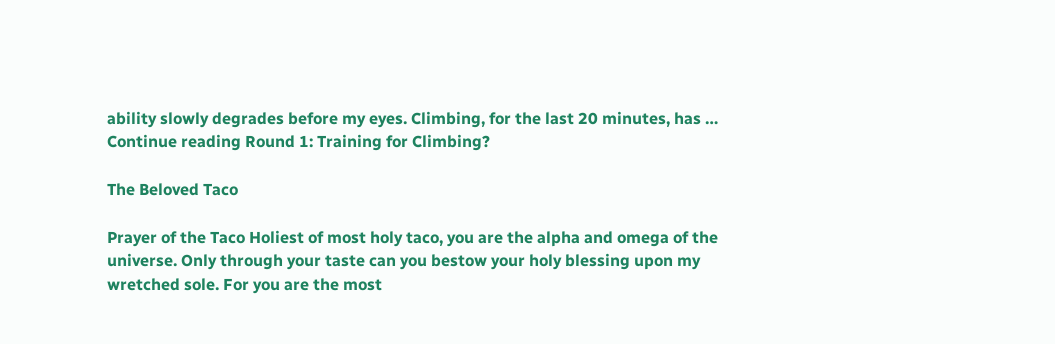ability slowly degrades before my eyes. Climbing, for the last 20 minutes, has … Continue reading Round 1: Training for Climbing?

The Beloved Taco

Prayer of the Taco Holiest of most holy taco, you are the alpha and omega of the universe. Only through your taste can you bestow your holy blessing upon my wretched sole. For you are the most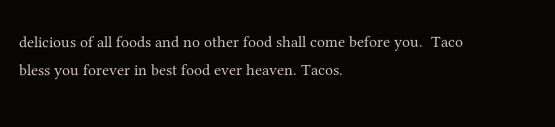delicious of all foods and no other food shall come before you.  Taco bless you forever in best food ever heaven. Tacos.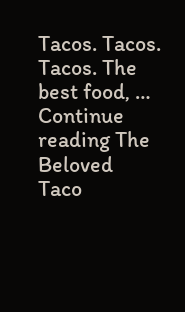Tacos. Tacos. Tacos. The best food, … Continue reading The Beloved Taco